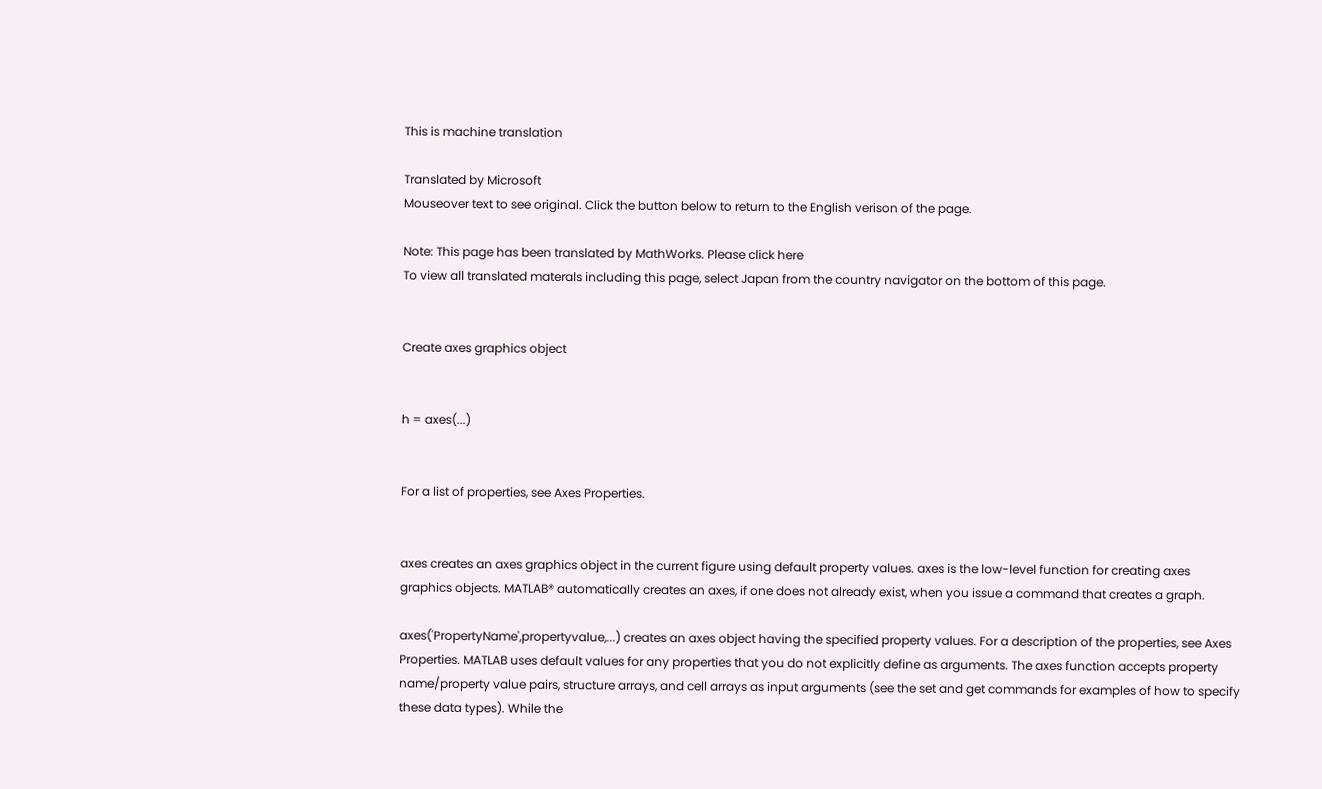This is machine translation

Translated by Microsoft
Mouseover text to see original. Click the button below to return to the English verison of the page.

Note: This page has been translated by MathWorks. Please click here
To view all translated materals including this page, select Japan from the country navigator on the bottom of this page.


Create axes graphics object


h = axes(...)


For a list of properties, see Axes Properties.


axes creates an axes graphics object in the current figure using default property values. axes is the low-level function for creating axes graphics objects. MATLAB® automatically creates an axes, if one does not already exist, when you issue a command that creates a graph.

axes('PropertyName',propertyvalue,...) creates an axes object having the specified property values. For a description of the properties, see Axes Properties. MATLAB uses default values for any properties that you do not explicitly define as arguments. The axes function accepts property name/property value pairs, structure arrays, and cell arrays as input arguments (see the set and get commands for examples of how to specify these data types). While the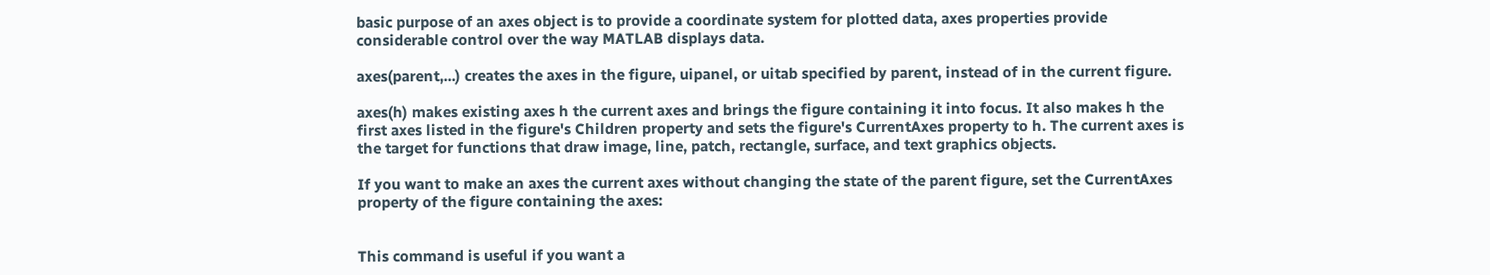basic purpose of an axes object is to provide a coordinate system for plotted data, axes properties provide considerable control over the way MATLAB displays data.

axes(parent,...) creates the axes in the figure, uipanel, or uitab specified by parent, instead of in the current figure.

axes(h) makes existing axes h the current axes and brings the figure containing it into focus. It also makes h the first axes listed in the figure's Children property and sets the figure's CurrentAxes property to h. The current axes is the target for functions that draw image, line, patch, rectangle, surface, and text graphics objects.

If you want to make an axes the current axes without changing the state of the parent figure, set the CurrentAxes property of the figure containing the axes:


This command is useful if you want a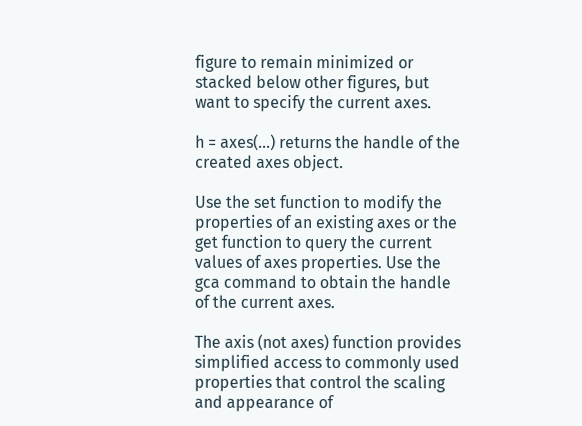figure to remain minimized or stacked below other figures, but want to specify the current axes.

h = axes(...) returns the handle of the created axes object.

Use the set function to modify the properties of an existing axes or the get function to query the current values of axes properties. Use the gca command to obtain the handle of the current axes.

The axis (not axes) function provides simplified access to commonly used properties that control the scaling and appearance of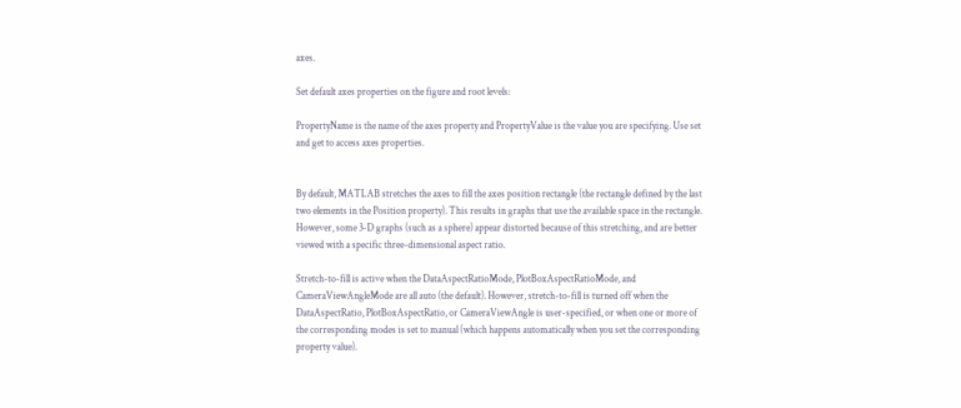axes.

Set default axes properties on the figure and root levels:

PropertyName is the name of the axes property and PropertyValue is the value you are specifying. Use set and get to access axes properties.


By default, MATLAB stretches the axes to fill the axes position rectangle (the rectangle defined by the last two elements in the Position property). This results in graphs that use the available space in the rectangle. However, some 3-D graphs (such as a sphere) appear distorted because of this stretching, and are better viewed with a specific three-dimensional aspect ratio.

Stretch-to-fill is active when the DataAspectRatioMode, PlotBoxAspectRatioMode, and CameraViewAngleMode are all auto (the default). However, stretch-to-fill is turned off when the DataAspectRatio, PlotBoxAspectRatio, or CameraViewAngle is user-specified, or when one or more of the corresponding modes is set to manual (which happens automatically when you set the corresponding property value).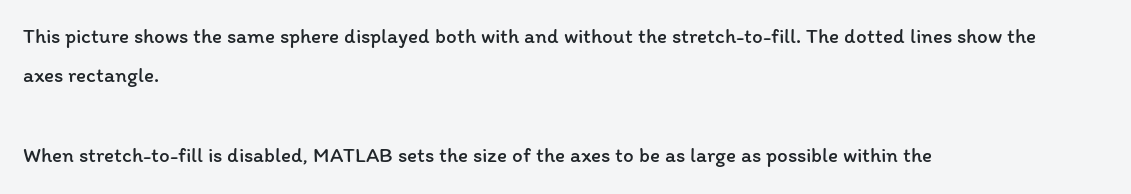This picture shows the same sphere displayed both with and without the stretch-to-fill. The dotted lines show the axes rectangle.

When stretch-to-fill is disabled, MATLAB sets the size of the axes to be as large as possible within the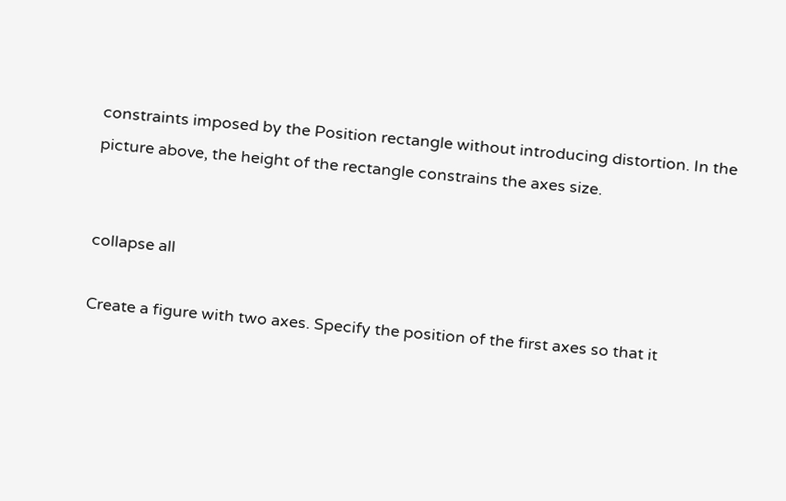constraints imposed by the Position rectangle without introducing distortion. In the picture above, the height of the rectangle constrains the axes size.


collapse all

Create a figure with two axes. Specify the position of the first axes so that it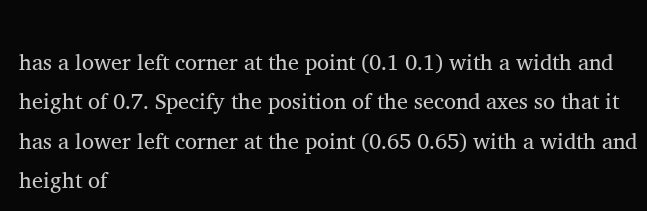has a lower left corner at the point (0.1 0.1) with a width and height of 0.7. Specify the position of the second axes so that it has a lower left corner at the point (0.65 0.65) with a width and height of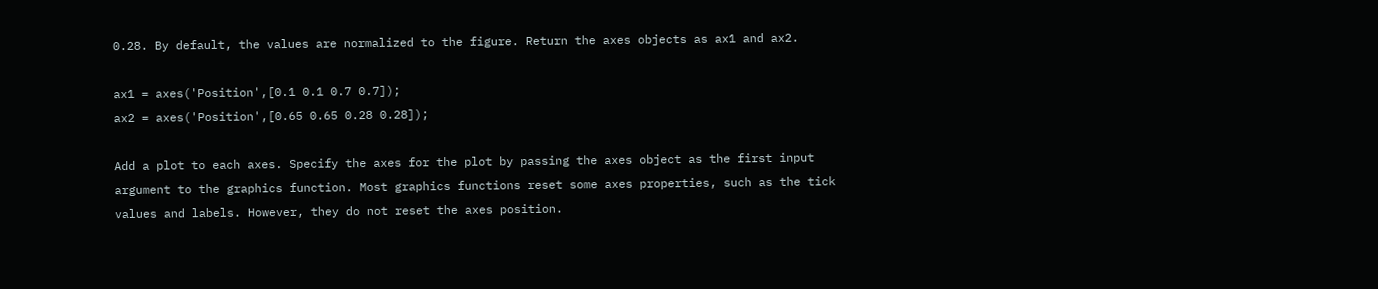0.28. By default, the values are normalized to the figure. Return the axes objects as ax1 and ax2.

ax1 = axes('Position',[0.1 0.1 0.7 0.7]);
ax2 = axes('Position',[0.65 0.65 0.28 0.28]);

Add a plot to each axes. Specify the axes for the plot by passing the axes object as the first input argument to the graphics function. Most graphics functions reset some axes properties, such as the tick values and labels. However, they do not reset the axes position.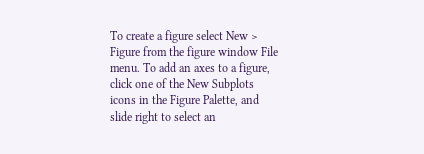To create a figure select New > Figure from the figure window File menu. To add an axes to a figure, click one of the New Subplots icons in the Figure Palette, and slide right to select an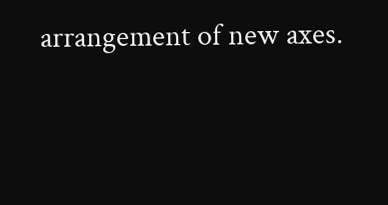arrangement of new axes.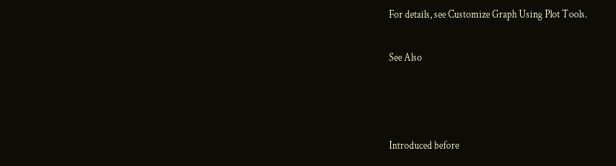For details, see Customize Graph Using Plot Tools.

See Also



Introduced before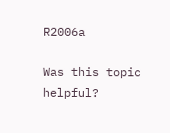R2006a

Was this topic helpful?